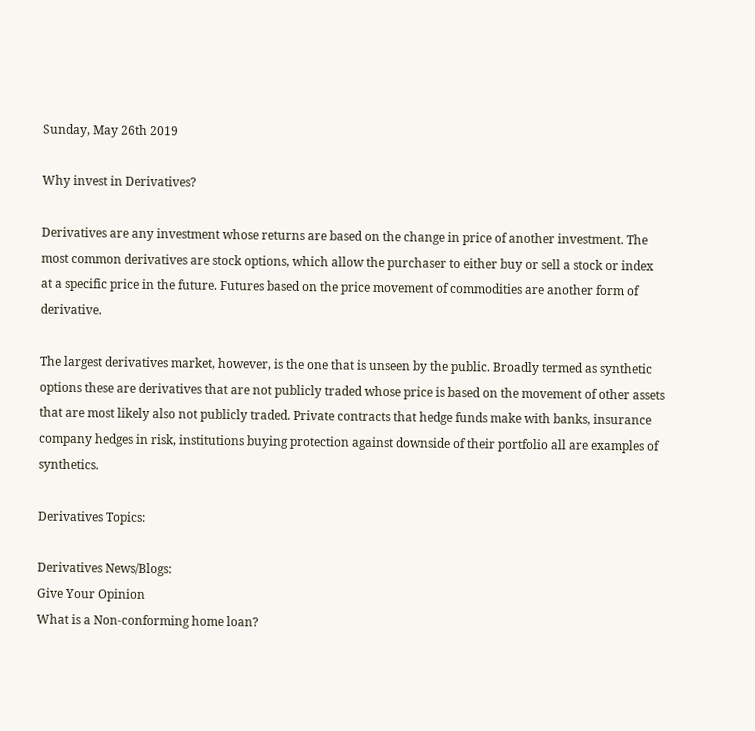Sunday, May 26th 2019

Why invest in Derivatives?

Derivatives are any investment whose returns are based on the change in price of another investment. The most common derivatives are stock options, which allow the purchaser to either buy or sell a stock or index at a specific price in the future. Futures based on the price movement of commodities are another form of derivative.

The largest derivatives market, however, is the one that is unseen by the public. Broadly termed as synthetic options these are derivatives that are not publicly traded whose price is based on the movement of other assets that are most likely also not publicly traded. Private contracts that hedge funds make with banks, insurance company hedges in risk, institutions buying protection against downside of their portfolio all are examples of synthetics.

Derivatives Topics:

Derivatives News/Blogs:
Give Your Opinion
What is a Non-conforming home loan?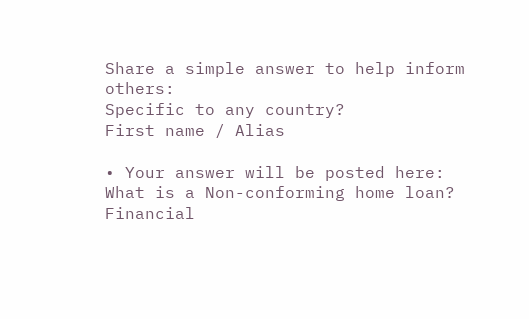Share a simple answer to help inform others:
Specific to any country?
First name / Alias

• Your answer will be posted here:
What is a Non-conforming home loan?
Financial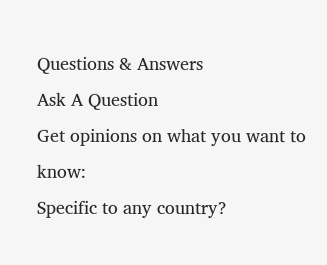Questions & Answers
Ask A Question
Get opinions on what you want to know:
Specific to any country?